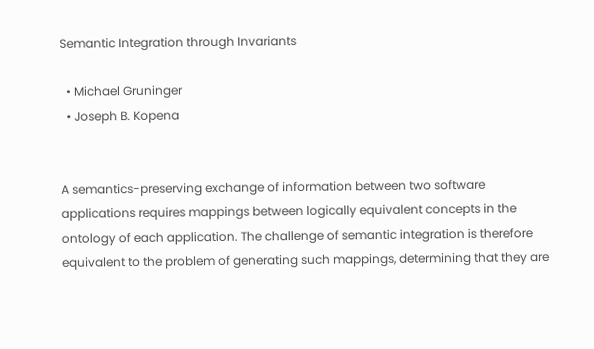Semantic Integration through Invariants

  • Michael Gruninger
  • Joseph B. Kopena


A semantics-preserving exchange of information between two software applications requires mappings between logically equivalent concepts in the ontology of each application. The challenge of semantic integration is therefore equivalent to the problem of generating such mappings, determining that they are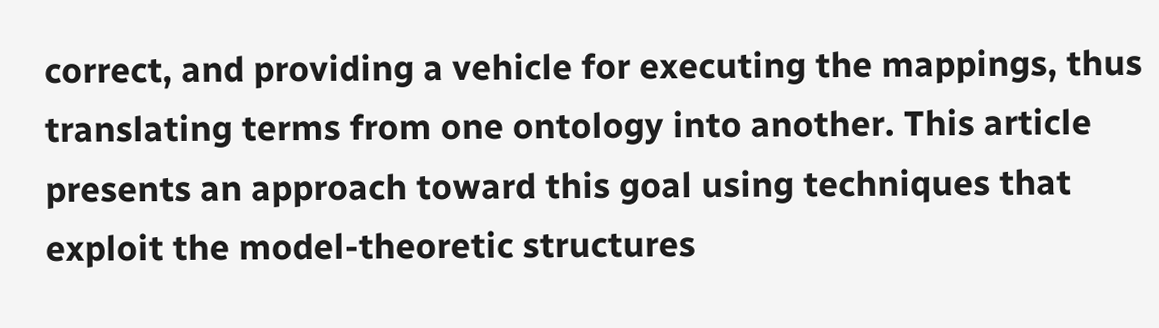correct, and providing a vehicle for executing the mappings, thus translating terms from one ontology into another. This article presents an approach toward this goal using techniques that exploit the model-theoretic structures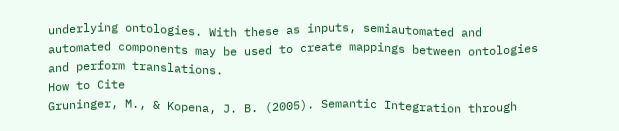underlying ontologies. With these as inputs, semiautomated and automated components may be used to create mappings between ontologies and perform translations.
How to Cite
Gruninger, M., & Kopena, J. B. (2005). Semantic Integration through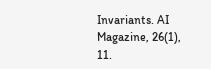Invariants. AI Magazine, 26(1), 11.